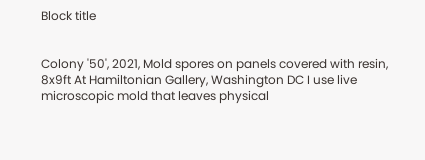Block title


Colony '50', 2021, Mold spores on panels covered with resin, 8x9ft At Hamiltonian Gallery, Washington DC I use live microscopic mold that leaves physical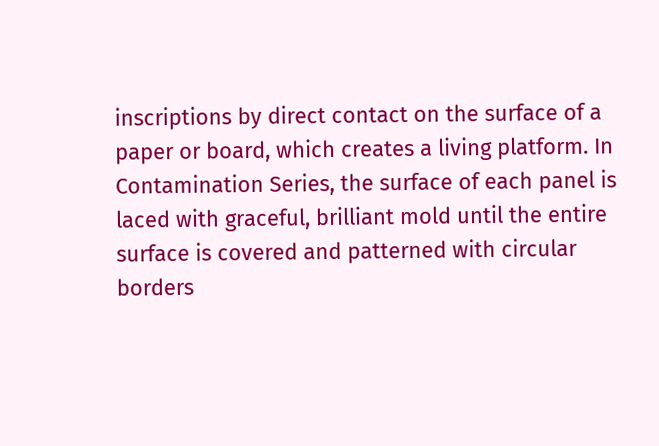inscriptions by direct contact on the surface of a paper or board, which creates a living platform. In Contamination Series, the surface of each panel is laced with graceful, brilliant mold until the entire surface is covered and patterned with circular borders